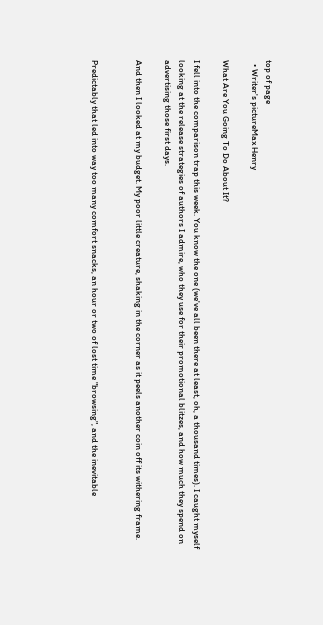top of page
  • Writer's pictureMax Henry

What Are You Going To Do About It?

I fell into the comparison trap this week. You know the one (we've all been there at least, oh, a thousand times). I caught myself looking at the release strategies of authors I admire, who they use for their promotional blitzes, and how much they spend on advertising those first days.

And then I looked at my budget. My poor little creature, shaking in the corner as it peels another coin off its withering frame.


Predictably that led into way too many comfort snacks, an hour or two of lost time "browsing", and the inevitable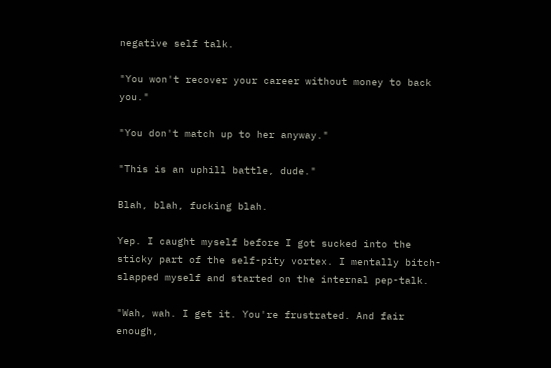negative self talk.

"You won't recover your career without money to back you."

"You don't match up to her anyway."

"This is an uphill battle, dude."

Blah, blah, fucking blah.

Yep. I caught myself before I got sucked into the sticky part of the self-pity vortex. I mentally bitch-slapped myself and started on the internal pep-talk.

"Wah, wah. I get it. You're frustrated. And fair enough,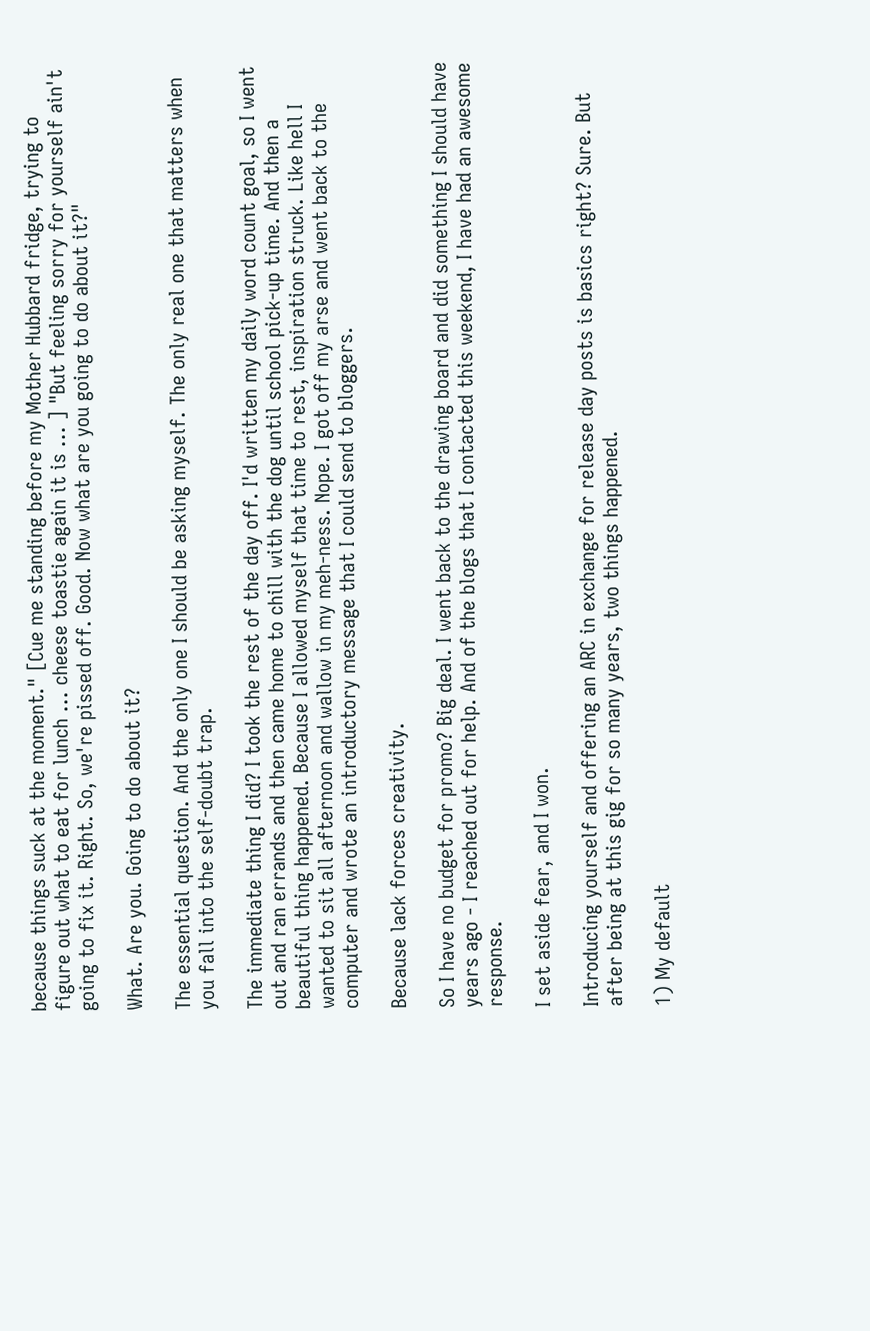because things suck at the moment." [Cue me standing before my Mother Hubbard fridge, trying to figure out what to eat for lunch ... cheese toastie again it is ... ] "But feeling sorry for yourself ain't going to fix it. Right. So, we're pissed off. Good. Now what are you going to do about it?"

What. Are you. Going to do about it?

The essential question. And the only one I should be asking myself. The only real one that matters when you fall into the self-doubt trap.

The immediate thing I did? I took the rest of the day off. I'd written my daily word count goal, so I went out and ran errands and then came home to chill with the dog until school pick-up time. And then a beautiful thing happened. Because I allowed myself that time to rest, inspiration struck. Like hell I wanted to sit all afternoon and wallow in my meh-ness. Nope. I got off my arse and went back to the computer and wrote an introductory message that I could send to bloggers.

Because lack forces creativity.

So I have no budget for promo? Big deal. I went back to the drawing board and did something I should have years ago - I reached out for help. And of the blogs that I contacted this weekend, I have had an awesome response.

I set aside fear, and I won.

Introducing yourself and offering an ARC in exchange for release day posts is basics right? Sure. But after being at this gig for so many years, two things happened.

1) My default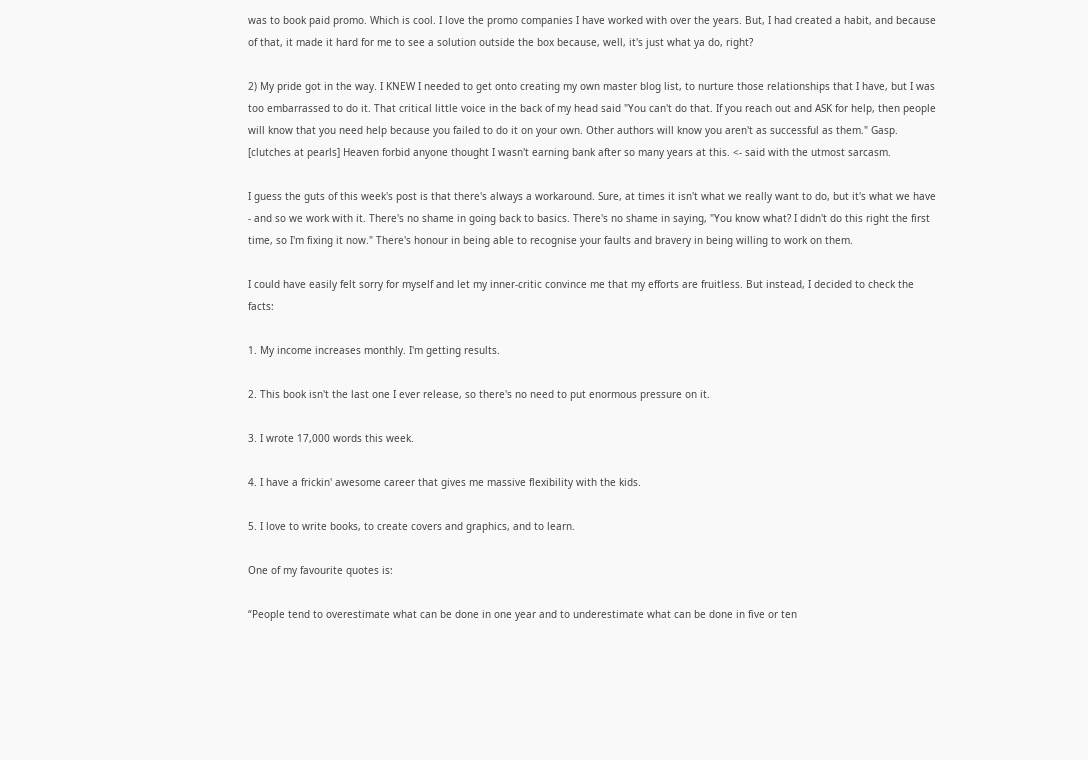was to book paid promo. Which is cool. I love the promo companies I have worked with over the years. But, I had created a habit, and because of that, it made it hard for me to see a solution outside the box because, well, it's just what ya do, right?

2) My pride got in the way. I KNEW I needed to get onto creating my own master blog list, to nurture those relationships that I have, but I was too embarrassed to do it. That critical little voice in the back of my head said "You can't do that. If you reach out and ASK for help, then people will know that you need help because you failed to do it on your own. Other authors will know you aren't as successful as them." Gasp. [clutches at pearls] Heaven forbid anyone thought I wasn't earning bank after so many years at this. <- said with the utmost sarcasm.

I guess the guts of this week's post is that there's always a workaround. Sure, at times it isn't what we really want to do, but it's what we have - and so we work with it. There's no shame in going back to basics. There's no shame in saying, "You know what? I didn't do this right the first time, so I'm fixing it now." There's honour in being able to recognise your faults and bravery in being willing to work on them.

I could have easily felt sorry for myself and let my inner-critic convince me that my efforts are fruitless. But instead, I decided to check the facts:

1. My income increases monthly. I'm getting results.

2. This book isn't the last one I ever release, so there's no need to put enormous pressure on it.

3. I wrote 17,000 words this week.

4. I have a frickin' awesome career that gives me massive flexibility with the kids.

5. I love to write books, to create covers and graphics, and to learn.

One of my favourite quotes is:

“People tend to overestimate what can be done in one year and to underestimate what can be done in five or ten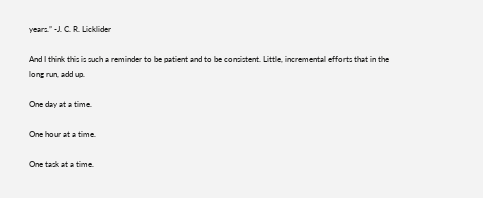years.” -J. C. R. Licklider

And I think this is such a reminder to be patient and to be consistent. Little, incremental efforts that in the long run, add up.

One day at a time.

One hour at a time.

One task at a time.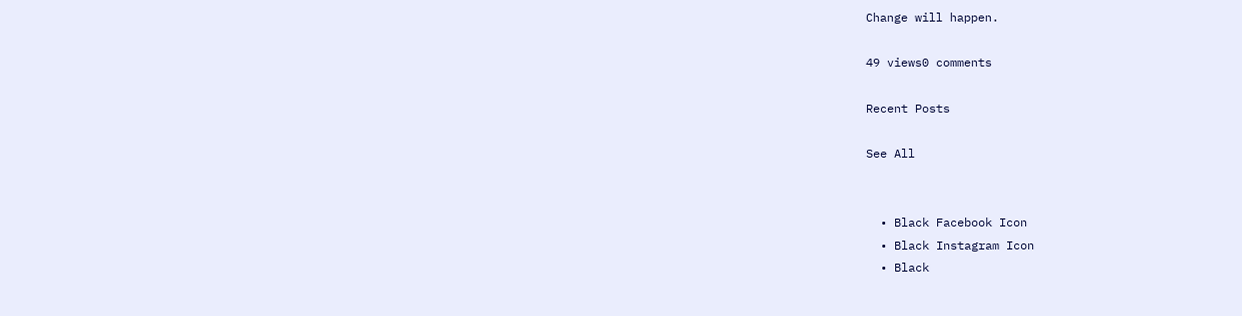Change will happen.

49 views0 comments

Recent Posts

See All


  • Black Facebook Icon
  • Black Instagram Icon
  • Black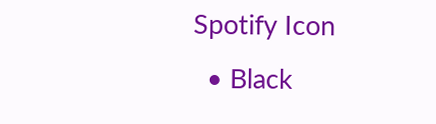Spotify Icon
  • Black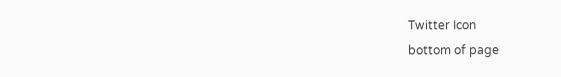Twitter Icon
bottom of page